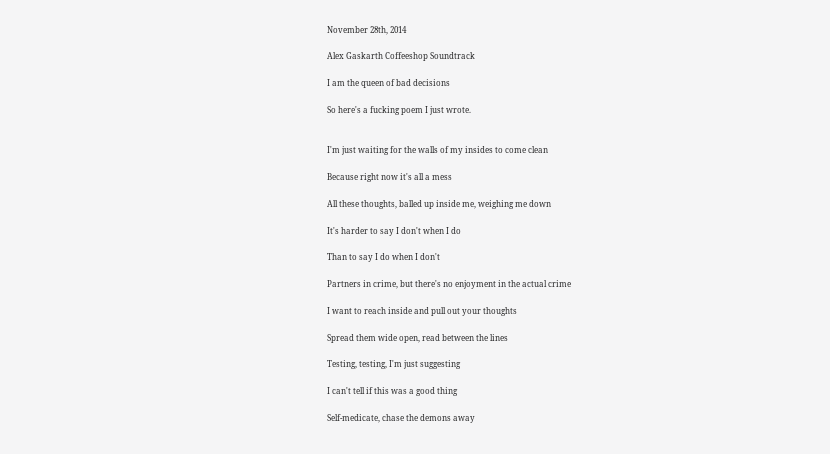November 28th, 2014

Alex Gaskarth Coffeeshop Soundtrack

I am the queen of bad decisions

So here's a fucking poem I just wrote.


I'm just waiting for the walls of my insides to come clean

Because right now it's all a mess

All these thoughts, balled up inside me, weighing me down

It's harder to say I don't when I do

Than to say I do when I don't

Partners in crime, but there's no enjoyment in the actual crime

I want to reach inside and pull out your thoughts

Spread them wide open, read between the lines

Testing, testing, I'm just suggesting

I can't tell if this was a good thing

Self-medicate, chase the demons away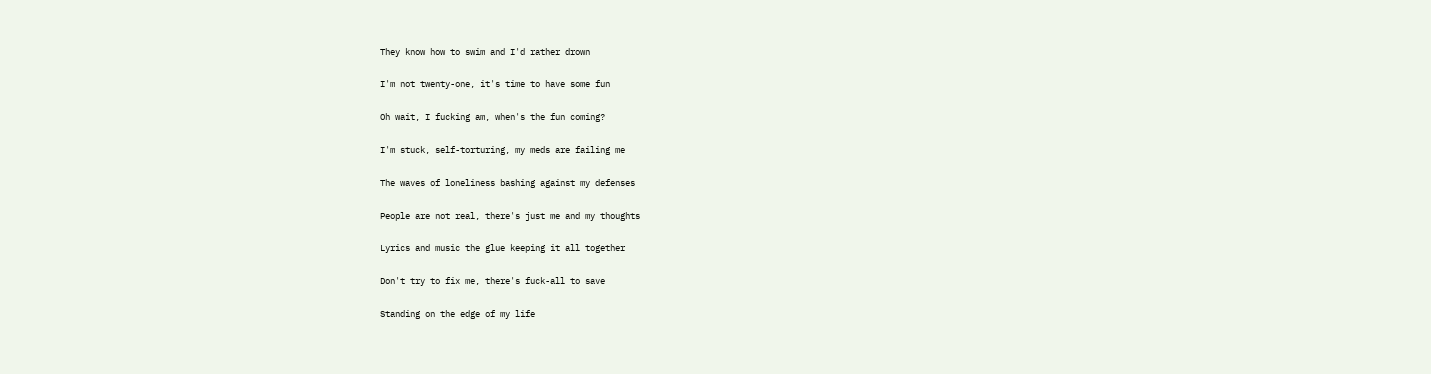They know how to swim and I'd rather drown

I'm not twenty-one, it's time to have some fun

Oh wait, I fucking am, when's the fun coming?

I'm stuck, self-torturing, my meds are failing me

The waves of loneliness bashing against my defenses

People are not real, there's just me and my thoughts

Lyrics and music the glue keeping it all together

Don't try to fix me, there's fuck-all to save

Standing on the edge of my life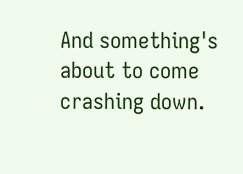And something's about to come crashing down.